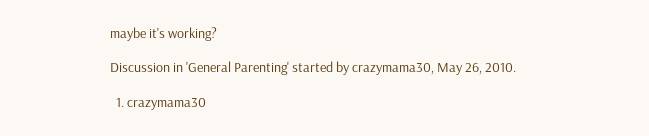maybe it's working?

Discussion in 'General Parenting' started by crazymama30, May 26, 2010.

  1. crazymama30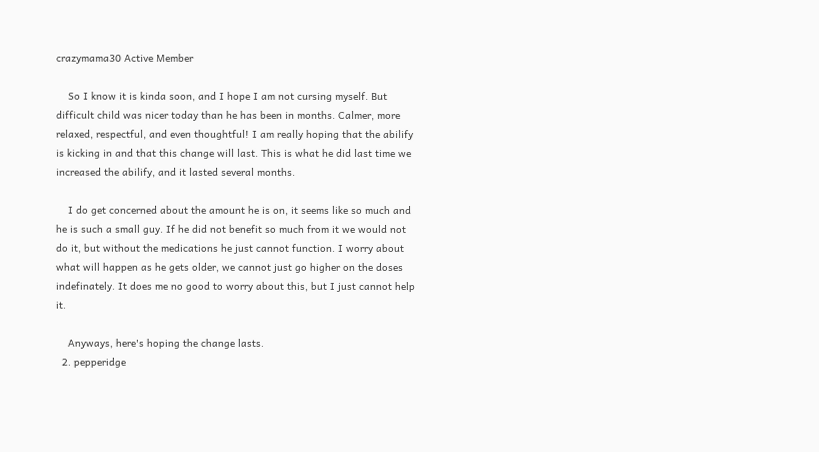crazymama30 Active Member

    So I know it is kinda soon, and I hope I am not cursing myself. But difficult child was nicer today than he has been in months. Calmer, more relaxed, respectful, and even thoughtful! I am really hoping that the abilify is kicking in and that this change will last. This is what he did last time we increased the abilify, and it lasted several months.

    I do get concerned about the amount he is on, it seems like so much and he is such a small guy. If he did not benefit so much from it we would not do it, but without the medications he just cannot function. I worry about what will happen as he gets older, we cannot just go higher on the doses indefinately. It does me no good to worry about this, but I just cannot help it.

    Anyways, here's hoping the change lasts.
  2. pepperidge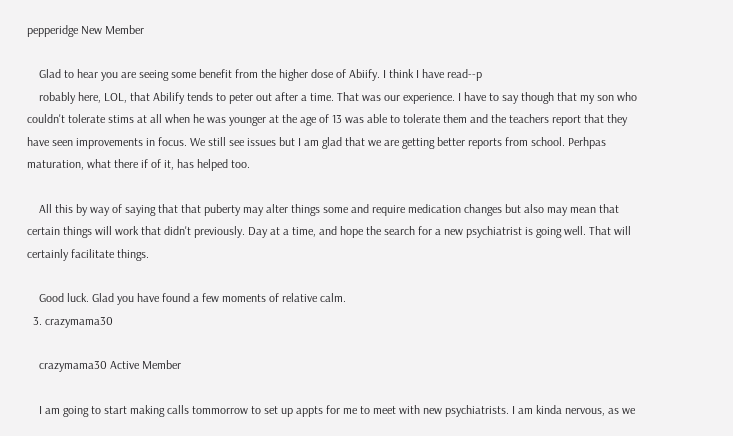pepperidge New Member

    Glad to hear you are seeing some benefit from the higher dose of Abiify. I think I have read--p
    robably here, LOL, that Abilify tends to peter out after a time. That was our experience. I have to say though that my son who couldn't tolerate stims at all when he was younger at the age of 13 was able to tolerate them and the teachers report that they have seen improvements in focus. We still see issues but I am glad that we are getting better reports from school. Perhpas maturation, what there if of it, has helped too.

    All this by way of saying that that puberty may alter things some and require medication changes but also may mean that certain things will work that didn't previously. Day at a time, and hope the search for a new psychiatrist is going well. That will certainly facilitate things.

    Good luck. Glad you have found a few moments of relative calm.
  3. crazymama30

    crazymama30 Active Member

    I am going to start making calls tommorrow to set up appts for me to meet with new psychiatrists. I am kinda nervous, as we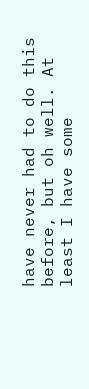have never had to do this before, but oh well. At least I have some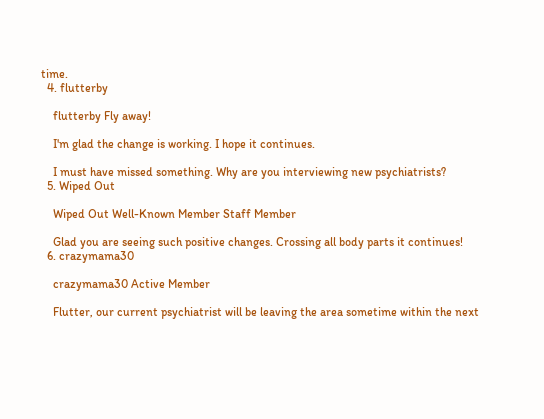time.
  4. flutterby

    flutterby Fly away!

    I'm glad the change is working. I hope it continues.

    I must have missed something. Why are you interviewing new psychiatrists?
  5. Wiped Out

    Wiped Out Well-Known Member Staff Member

    Glad you are seeing such positive changes. Crossing all body parts it continues!
  6. crazymama30

    crazymama30 Active Member

    Flutter, our current psychiatrist will be leaving the area sometime within the next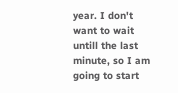year. I don't want to wait untill the last minute, so I am going to start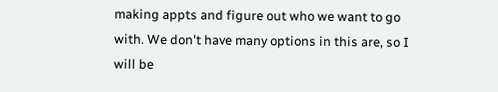making appts and figure out who we want to go with. We don't have many options in this are, so I will be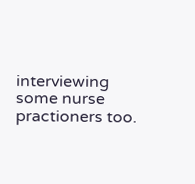interviewing some nurse practioners too.